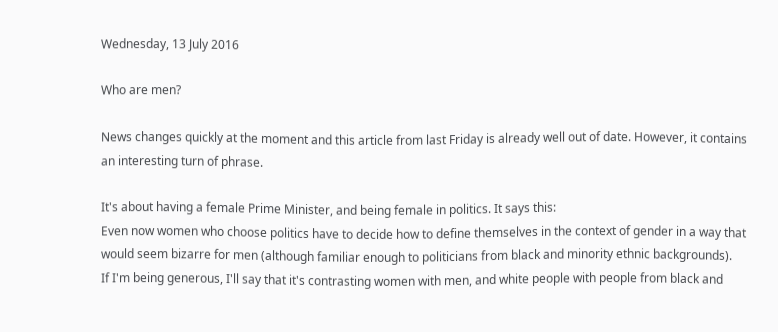Wednesday, 13 July 2016

Who are men?

News changes quickly at the moment and this article from last Friday is already well out of date. However, it contains an interesting turn of phrase.

It's about having a female Prime Minister, and being female in politics. It says this:
Even now women who choose politics have to decide how to define themselves in the context of gender in a way that would seem bizarre for men (although familiar enough to politicians from black and minority ethnic backgrounds).
If I'm being generous, I'll say that it's contrasting women with men, and white people with people from black and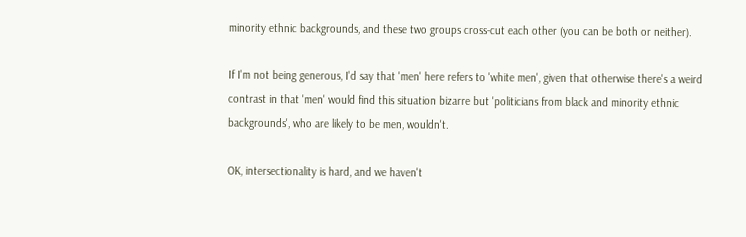minority ethnic backgrounds, and these two groups cross-cut each other (you can be both or neither).

If I'm not being generous, I'd say that 'men' here refers to 'white men', given that otherwise there's a weird contrast in that 'men' would find this situation bizarre but 'politicians from black and minority ethnic backgrounds', who are likely to be men, wouldn't.

OK, intersectionality is hard, and we haven't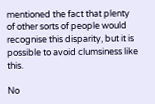mentioned the fact that plenty of other sorts of people would recognise this disparity, but it is possible to avoid clumsiness like this.

No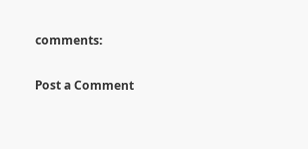comments:

Post a Comment